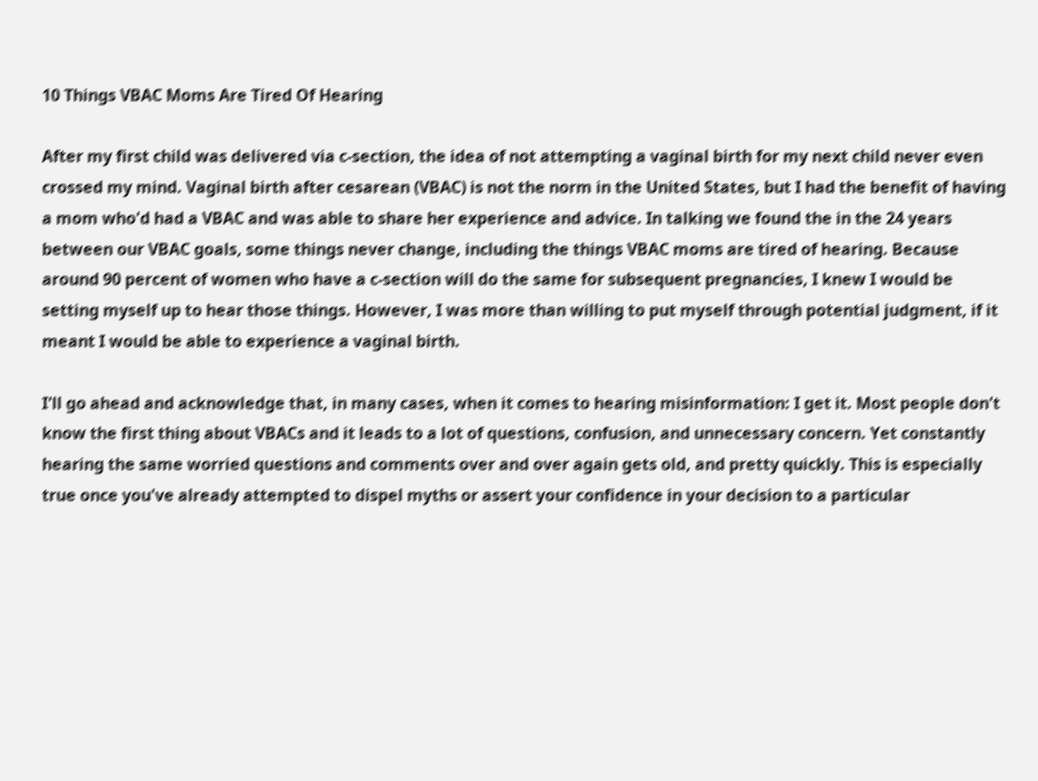10 Things VBAC Moms Are Tired Of Hearing

After my first child was delivered via c-section, the idea of not attempting a vaginal birth for my next child never even crossed my mind. Vaginal birth after cesarean (VBAC) is not the norm in the United States, but I had the benefit of having a mom who'd had a VBAC and was able to share her experience and advice. In talking we found the in the 24 years between our VBAC goals, some things never change, including the things VBAC moms are tired of hearing. Because around 90 percent of women who have a c-section will do the same for subsequent pregnancies, I knew I would be setting myself up to hear those things. However, I was more than willing to put myself through potential judgment, if it meant I would be able to experience a vaginal birth.

I'll go ahead and acknowledge that, in many cases, when it comes to hearing misinformation: I get it. Most people don't know the first thing about VBACs and it leads to a lot of questions, confusion, and unnecessary concern. Yet constantly hearing the same worried questions and comments over and over again gets old, and pretty quickly. This is especially true once you've already attempted to dispel myths or assert your confidence in your decision to a particular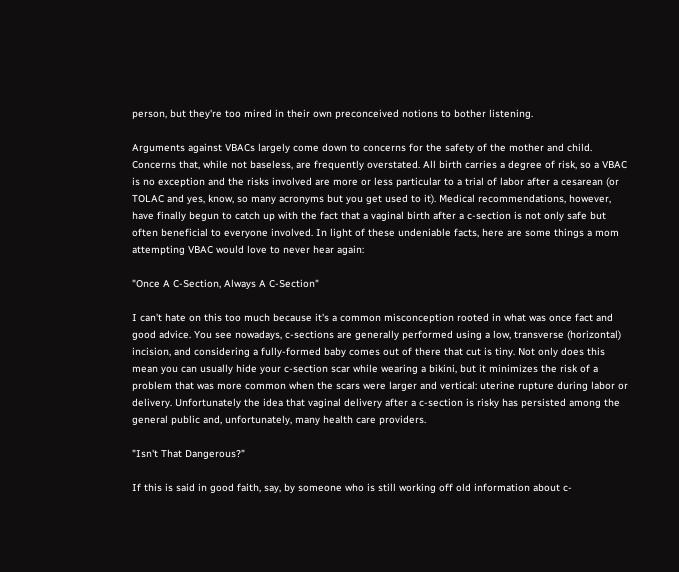person, but they're too mired in their own preconceived notions to bother listening.

Arguments against VBACs largely come down to concerns for the safety of the mother and child. Concerns that, while not baseless, are frequently overstated. All birth carries a degree of risk, so a VBAC is no exception and the risks involved are more or less particular to a trial of labor after a cesarean (or TOLAC and yes, know, so many acronyms but you get used to it). Medical recommendations, however, have finally begun to catch up with the fact that a vaginal birth after a c-section is not only safe but often beneficial to everyone involved. In light of these undeniable facts, here are some things a mom attempting VBAC would love to never hear again:

"Once A C-Section, Always A C-Section"

I can't hate on this too much because it's a common misconception rooted in what was once fact and good advice. You see nowadays, c-sections are generally performed using a low, transverse (horizontal) incision, and considering a fully-formed baby comes out of there that cut is tiny. Not only does this mean you can usually hide your c-section scar while wearing a bikini, but it minimizes the risk of a problem that was more common when the scars were larger and vertical: uterine rupture during labor or delivery. Unfortunately the idea that vaginal delivery after a c-section is risky has persisted among the general public and, unfortunately, many health care providers.

"Isn't That Dangerous?"

If this is said in good faith, say, by someone who is still working off old information about c-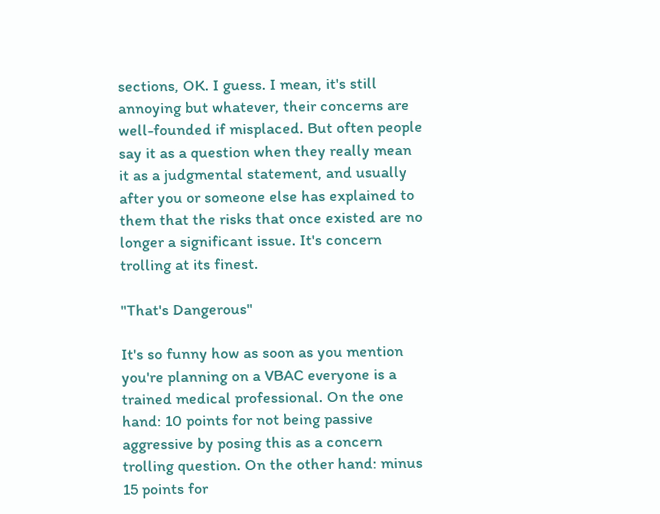sections, OK. I guess. I mean, it's still annoying but whatever, their concerns are well-founded if misplaced. But often people say it as a question when they really mean it as a judgmental statement, and usually after you or someone else has explained to them that the risks that once existed are no longer a significant issue. It's concern trolling at its finest.

"That's Dangerous"

It's so funny how as soon as you mention you're planning on a VBAC everyone is a trained medical professional. On the one hand: 10 points for not being passive aggressive by posing this as a concern trolling question. On the other hand: minus 15 points for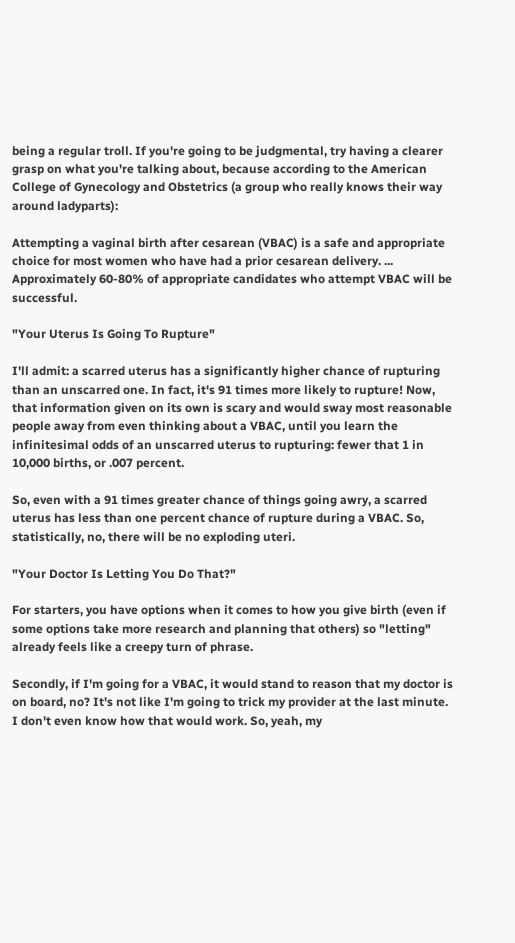being a regular troll. If you're going to be judgmental, try having a clearer grasp on what you're talking about, because according to the American College of Gynecology and Obstetrics (a group who really knows their way around ladyparts):

Attempting a vaginal birth after cesarean (VBAC) is a safe and appropriate choice for most women who have had a prior cesarean delivery. ... Approximately 60-80% of appropriate candidates who attempt VBAC will be successful.

"Your Uterus Is Going To Rupture"

I'll admit: a scarred uterus has a significantly higher chance of rupturing than an unscarred one. In fact, it's 91 times more likely to rupture! Now, that information given on its own is scary and would sway most reasonable people away from even thinking about a VBAC, until you learn the infinitesimal odds of an unscarred uterus to rupturing: fewer that 1 in 10,000 births, or .007 percent.

So, even with a 91 times greater chance of things going awry, a scarred uterus has less than one percent chance of rupture during a VBAC. So, statistically, no, there will be no exploding uteri.

"Your Doctor Is Letting You Do That?"

For starters, you have options when it comes to how you give birth (even if some options take more research and planning that others) so "letting" already feels like a creepy turn of phrase.

Secondly, if I'm going for a VBAC, it would stand to reason that my doctor is on board, no? It's not like I'm going to trick my provider at the last minute. I don't even know how that would work. So, yeah, my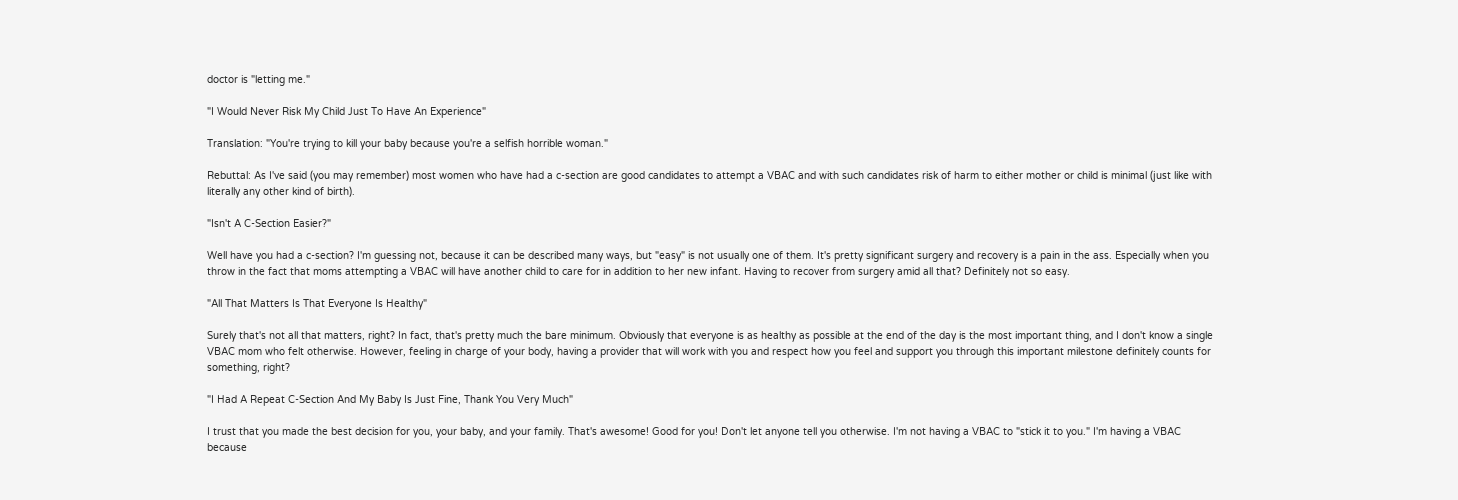doctor is "letting me."

"I Would Never Risk My Child Just To Have An Experience"

Translation: "You're trying to kill your baby because you're a selfish horrible woman."

Rebuttal: As I've said (you may remember) most women who have had a c-section are good candidates to attempt a VBAC and with such candidates risk of harm to either mother or child is minimal (just like with literally any other kind of birth).

"Isn't A C-Section Easier?"

Well have you had a c-section? I'm guessing not, because it can be described many ways, but "easy" is not usually one of them. It's pretty significant surgery and recovery is a pain in the ass. Especially when you throw in the fact that moms attempting a VBAC will have another child to care for in addition to her new infant. Having to recover from surgery amid all that? Definitely not so easy.

"All That Matters Is That Everyone Is Healthy"

Surely that's not all that matters, right? In fact, that's pretty much the bare minimum. Obviously that everyone is as healthy as possible at the end of the day is the most important thing, and I don't know a single VBAC mom who felt otherwise. However, feeling in charge of your body, having a provider that will work with you and respect how you feel and support you through this important milestone definitely counts for something, right?

"I Had A Repeat C-Section And My Baby Is Just Fine, Thank You Very Much"

I trust that you made the best decision for you, your baby, and your family. That's awesome! Good for you! Don't let anyone tell you otherwise. I'm not having a VBAC to "stick it to you." I'm having a VBAC because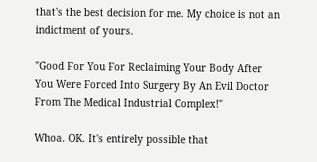that's the best decision for me. My choice is not an indictment of yours.

"Good For You For Reclaiming Your Body After You Were Forced Into Surgery By An Evil Doctor From The Medical Industrial Complex!"

Whoa. OK. It's entirely possible that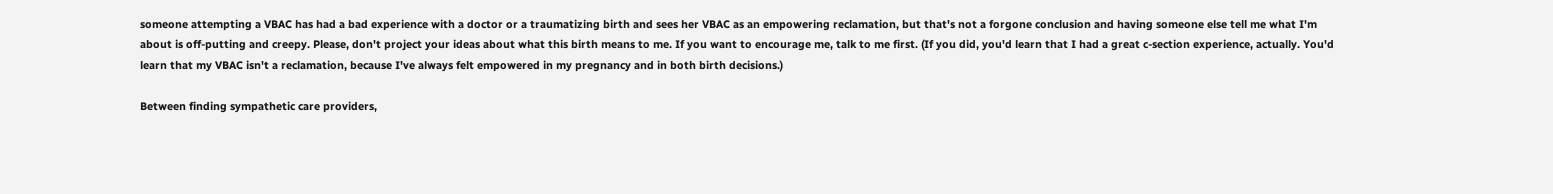someone attempting a VBAC has had a bad experience with a doctor or a traumatizing birth and sees her VBAC as an empowering reclamation, but that's not a forgone conclusion and having someone else tell me what I'm about is off-putting and creepy. Please, don't project your ideas about what this birth means to me. If you want to encourage me, talk to me first. (If you did, you'd learn that I had a great c-section experience, actually. You'd learn that my VBAC isn't a reclamation, because I've always felt empowered in my pregnancy and in both birth decisions.)

Between finding sympathetic care providers,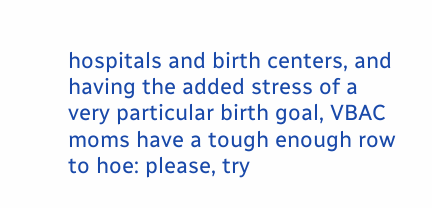hospitals and birth centers, and having the added stress of a very particular birth goal, VBAC moms have a tough enough row to hoe: please, try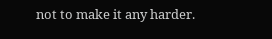not to make it any harder.